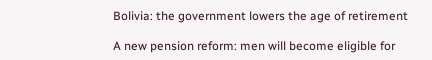Bolivia: the government lowers the age of retirement

A new pension reform: men will become eligible for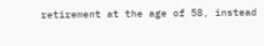retirement at the age of 58, instead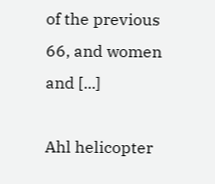of the previous 66, and women and [...]

Ahl helicopter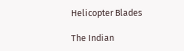Helicopter Blades

The Indian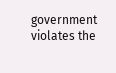government violates the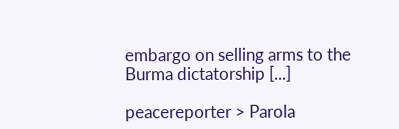embargo on selling arms to the Burma dictatorship [...]

peacereporter > Parola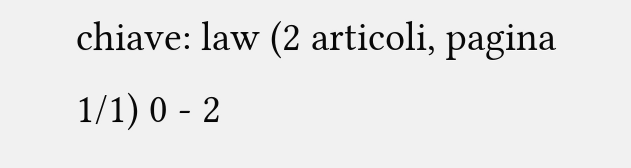chiave: law (2 articoli, pagina 1/1) 0 - 2